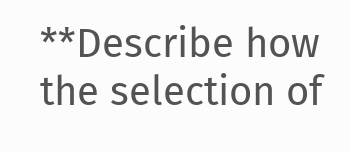**Describe how the selection of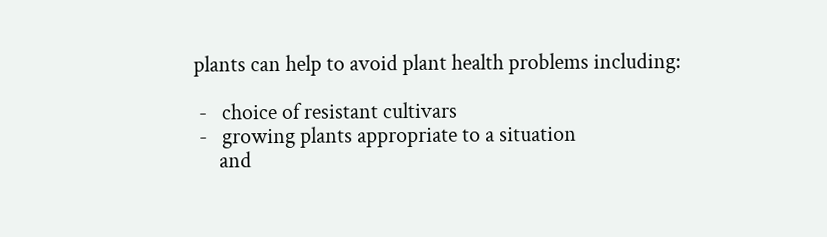plants can help to avoid plant health problems including:

 -   choice of resistant cultivars
 -   growing plants appropriate to a situation
     and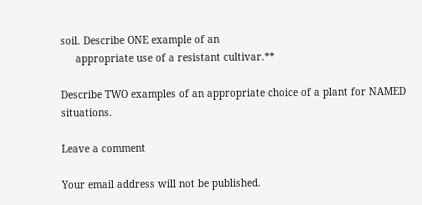soil. Describe ONE example of an
     appropriate use of a resistant cultivar.**

Describe TWO examples of an appropriate choice of a plant for NAMED situations.

Leave a comment

Your email address will not be published.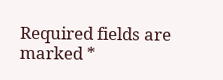Required fields are marked *